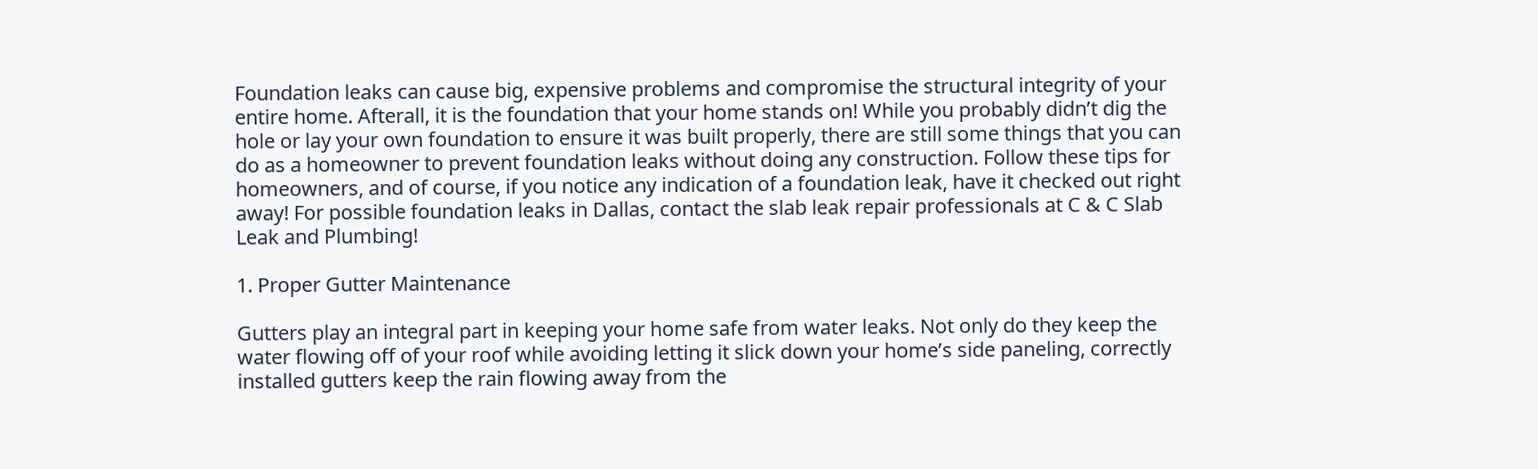Foundation leaks can cause big, expensive problems and compromise the structural integrity of your entire home. Afterall, it is the foundation that your home stands on! While you probably didn’t dig the hole or lay your own foundation to ensure it was built properly, there are still some things that you can do as a homeowner to prevent foundation leaks without doing any construction. Follow these tips for homeowners, and of course, if you notice any indication of a foundation leak, have it checked out right away! For possible foundation leaks in Dallas, contact the slab leak repair professionals at C & C Slab Leak and Plumbing!

1. Proper Gutter Maintenance

Gutters play an integral part in keeping your home safe from water leaks. Not only do they keep the water flowing off of your roof while avoiding letting it slick down your home’s side paneling, correctly installed gutters keep the rain flowing away from the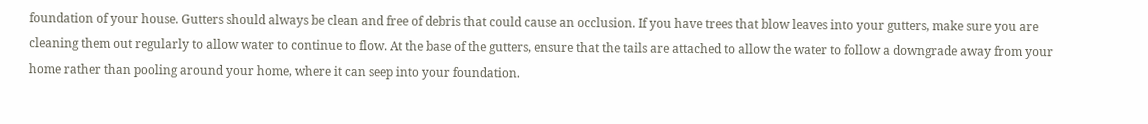foundation of your house. Gutters should always be clean and free of debris that could cause an occlusion. If you have trees that blow leaves into your gutters, make sure you are cleaning them out regularly to allow water to continue to flow. At the base of the gutters, ensure that the tails are attached to allow the water to follow a downgrade away from your home rather than pooling around your home, where it can seep into your foundation.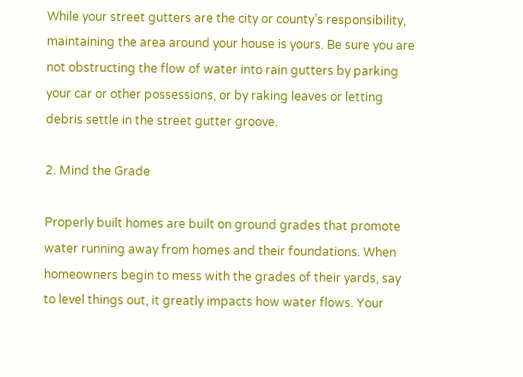While your street gutters are the city or county’s responsibility, maintaining the area around your house is yours. Be sure you are not obstructing the flow of water into rain gutters by parking your car or other possessions, or by raking leaves or letting debris settle in the street gutter groove.

2. Mind the Grade

Properly built homes are built on ground grades that promote water running away from homes and their foundations. When homeowners begin to mess with the grades of their yards, say to level things out, it greatly impacts how water flows. Your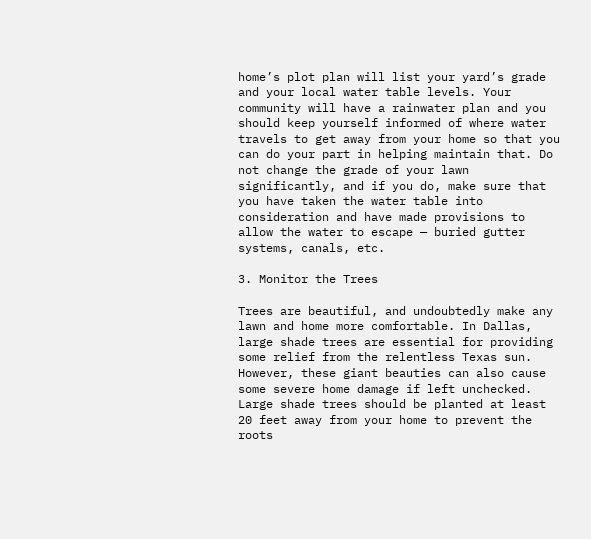home’s plot plan will list your yard’s grade and your local water table levels. Your community will have a rainwater plan and you should keep yourself informed of where water travels to get away from your home so that you can do your part in helping maintain that. Do not change the grade of your lawn significantly, and if you do, make sure that you have taken the water table into consideration and have made provisions to allow the water to escape — buried gutter systems, canals, etc.

3. Monitor the Trees

Trees are beautiful, and undoubtedly make any lawn and home more comfortable. In Dallas, large shade trees are essential for providing some relief from the relentless Texas sun. However, these giant beauties can also cause some severe home damage if left unchecked. Large shade trees should be planted at least 20 feet away from your home to prevent the roots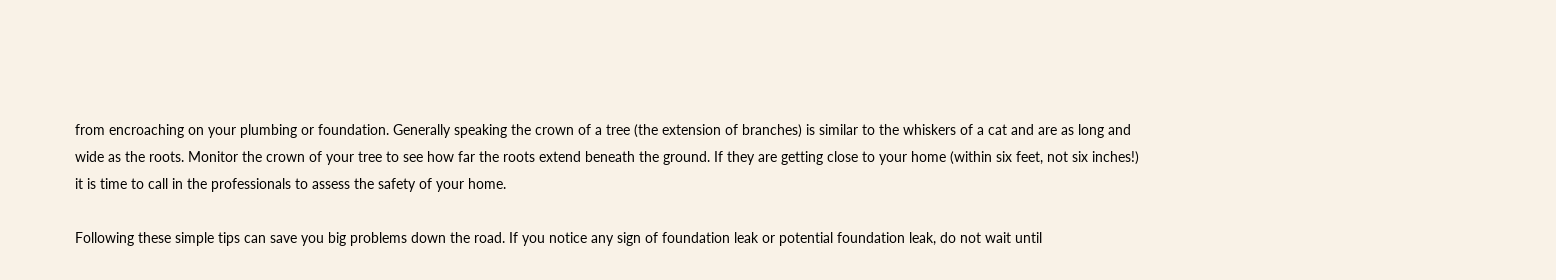from encroaching on your plumbing or foundation. Generally speaking the crown of a tree (the extension of branches) is similar to the whiskers of a cat and are as long and wide as the roots. Monitor the crown of your tree to see how far the roots extend beneath the ground. If they are getting close to your home (within six feet, not six inches!) it is time to call in the professionals to assess the safety of your home.

Following these simple tips can save you big problems down the road. If you notice any sign of foundation leak or potential foundation leak, do not wait until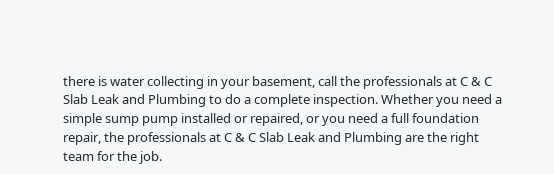there is water collecting in your basement, call the professionals at C & C Slab Leak and Plumbing to do a complete inspection. Whether you need a simple sump pump installed or repaired, or you need a full foundation repair, the professionals at C & C Slab Leak and Plumbing are the right team for the job.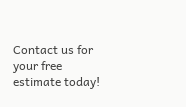Contact us for your free estimate today!